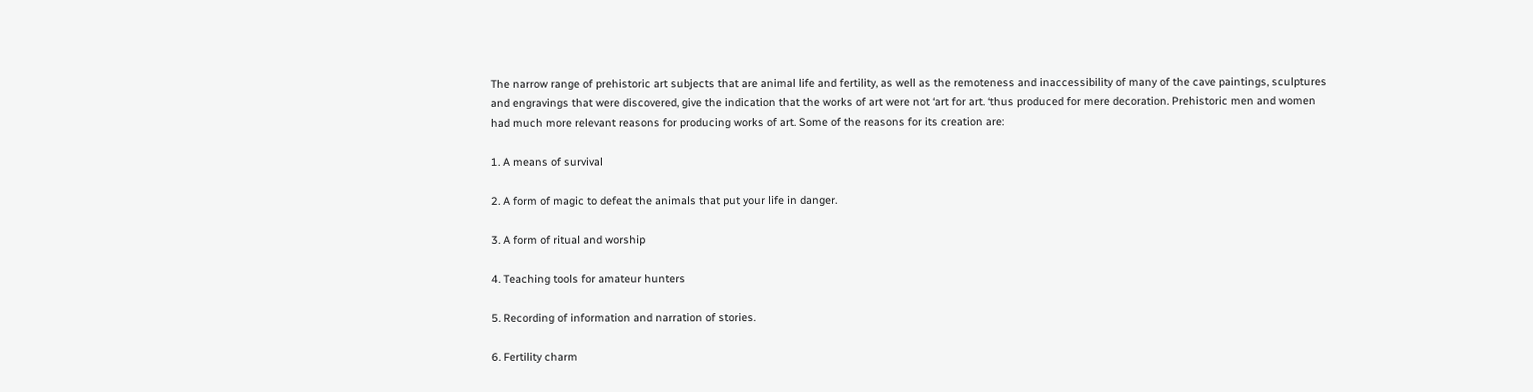The narrow range of prehistoric art subjects that are animal life and fertility, as well as the remoteness and inaccessibility of many of the cave paintings, sculptures and engravings that were discovered, give the indication that the works of art were not ‘art for art. ‘thus produced for mere decoration. Prehistoric men and women had much more relevant reasons for producing works of art. Some of the reasons for its creation are:

1. A means of survival

2. A form of magic to defeat the animals that put your life in danger.

3. A form of ritual and worship

4. Teaching tools for amateur hunters

5. Recording of information and narration of stories.

6. Fertility charm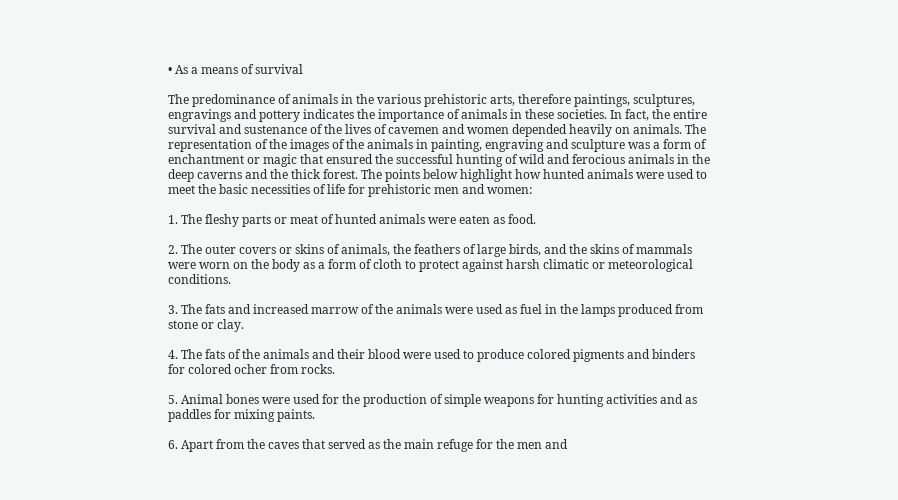• As a means of survival

The predominance of animals in the various prehistoric arts, therefore paintings, sculptures, engravings and pottery indicates the importance of animals in these societies. In fact, the entire survival and sustenance of the lives of cavemen and women depended heavily on animals. The representation of the images of the animals in painting, engraving and sculpture was a form of enchantment or magic that ensured the successful hunting of wild and ferocious animals in the deep caverns and the thick forest. The points below highlight how hunted animals were used to meet the basic necessities of life for prehistoric men and women:

1. The fleshy parts or meat of hunted animals were eaten as food.

2. The outer covers or skins of animals, the feathers of large birds, and the skins of mammals were worn on the body as a form of cloth to protect against harsh climatic or meteorological conditions.

3. The fats and increased marrow of the animals were used as fuel in the lamps produced from stone or clay.

4. The fats of the animals and their blood were used to produce colored pigments and binders for colored ocher from rocks.

5. Animal bones were used for the production of simple weapons for hunting activities and as paddles for mixing paints.

6. Apart from the caves that served as the main refuge for the men and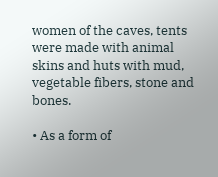women of the caves, tents were made with animal skins and huts with mud, vegetable fibers, stone and bones.

• As a form of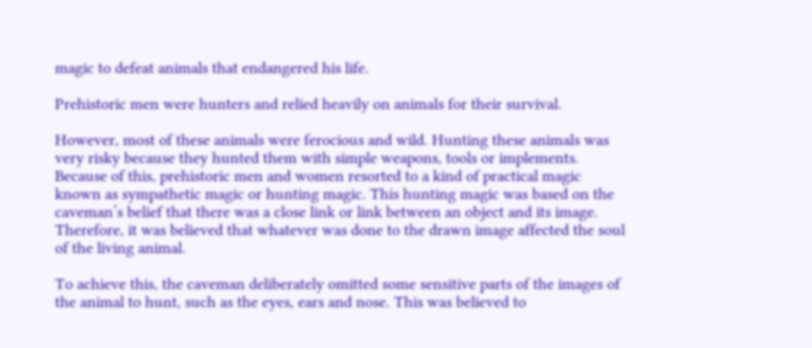magic to defeat animals that endangered his life.

Prehistoric men were hunters and relied heavily on animals for their survival.

However, most of these animals were ferocious and wild. Hunting these animals was very risky because they hunted them with simple weapons, tools or implements. Because of this, prehistoric men and women resorted to a kind of practical magic known as sympathetic magic or hunting magic. This hunting magic was based on the caveman’s belief that there was a close link or link between an object and its image. Therefore, it was believed that whatever was done to the drawn image affected the soul of the living animal.

To achieve this, the caveman deliberately omitted some sensitive parts of the images of the animal to hunt, such as the eyes, ears and nose. This was believed to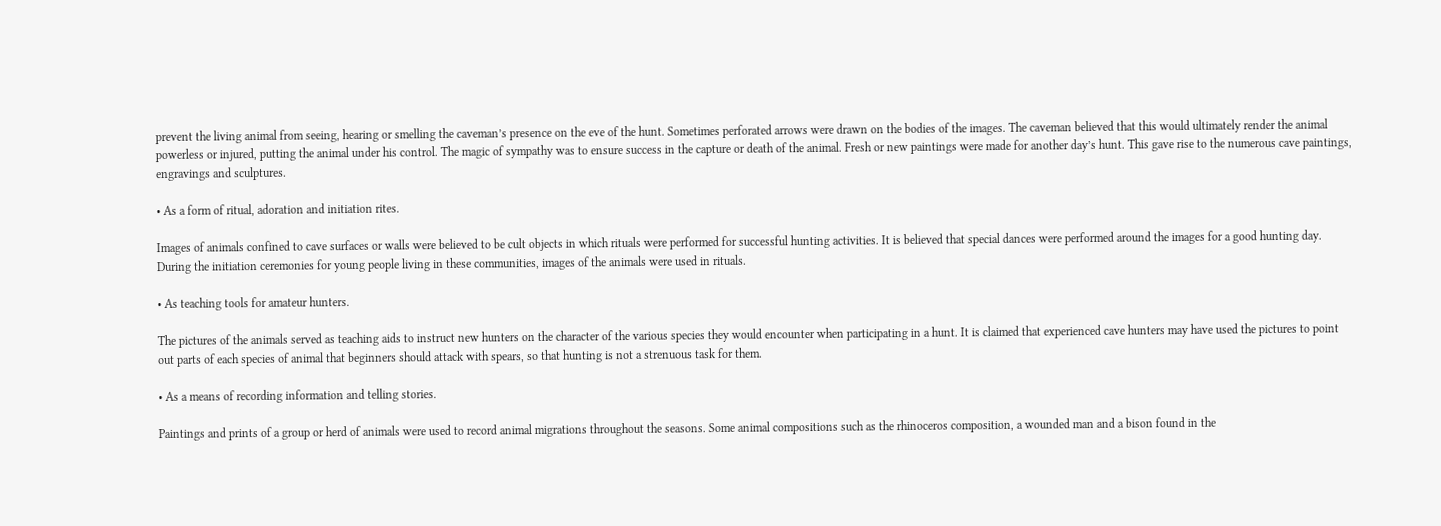prevent the living animal from seeing, hearing or smelling the caveman’s presence on the eve of the hunt. Sometimes perforated arrows were drawn on the bodies of the images. The caveman believed that this would ultimately render the animal powerless or injured, putting the animal under his control. The magic of sympathy was to ensure success in the capture or death of the animal. Fresh or new paintings were made for another day’s hunt. This gave rise to the numerous cave paintings, engravings and sculptures.

• As a form of ritual, adoration and initiation rites.

Images of animals confined to cave surfaces or walls were believed to be cult objects in which rituals were performed for successful hunting activities. It is believed that special dances were performed around the images for a good hunting day. During the initiation ceremonies for young people living in these communities, images of the animals were used in rituals.

• As teaching tools for amateur hunters.

The pictures of the animals served as teaching aids to instruct new hunters on the character of the various species they would encounter when participating in a hunt. It is claimed that experienced cave hunters may have used the pictures to point out parts of each species of animal that beginners should attack with spears, so that hunting is not a strenuous task for them.

• As a means of recording information and telling stories.

Paintings and prints of a group or herd of animals were used to record animal migrations throughout the seasons. Some animal compositions such as the rhinoceros composition, a wounded man and a bison found in the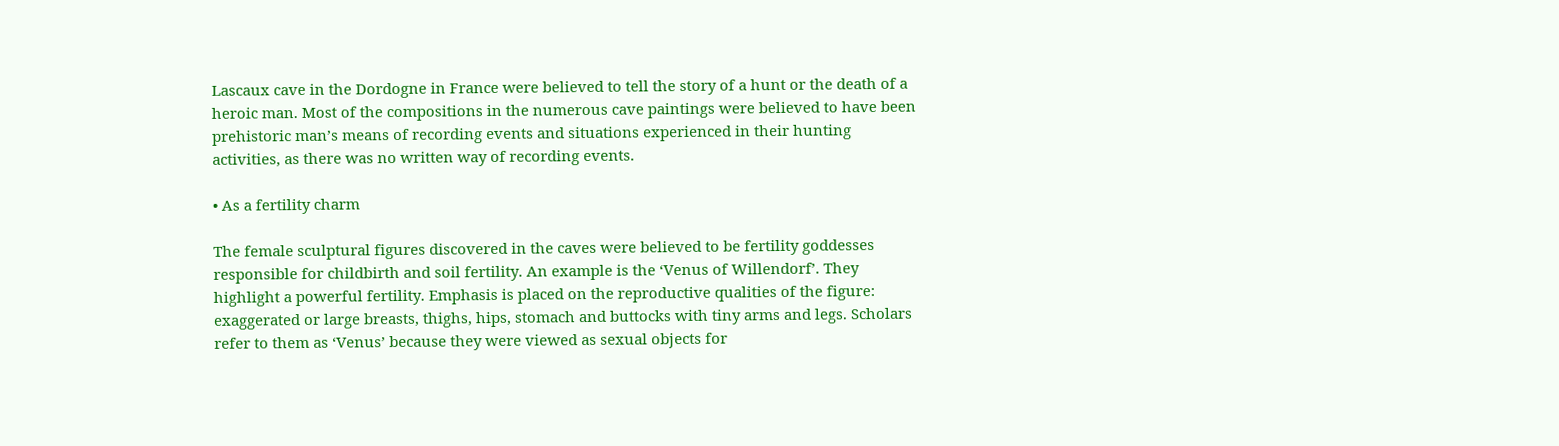Lascaux cave in the Dordogne in France were believed to tell the story of a hunt or the death of a heroic man. Most of the compositions in the numerous cave paintings were believed to have been prehistoric man’s means of recording events and situations experienced in their hunting activities, as there was no written way of recording events.

• As a fertility charm

The female sculptural figures discovered in the caves were believed to be fertility goddesses responsible for childbirth and soil fertility. An example is the ‘Venus of Willendorf’. They highlight a powerful fertility. Emphasis is placed on the reproductive qualities of the figure: exaggerated or large breasts, thighs, hips, stomach and buttocks with tiny arms and legs. Scholars refer to them as ‘Venus’ because they were viewed as sexual objects for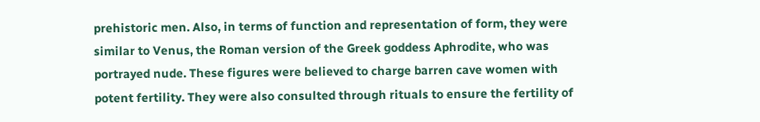prehistoric men. Also, in terms of function and representation of form, they were similar to Venus, the Roman version of the Greek goddess Aphrodite, who was portrayed nude. These figures were believed to charge barren cave women with potent fertility. They were also consulted through rituals to ensure the fertility of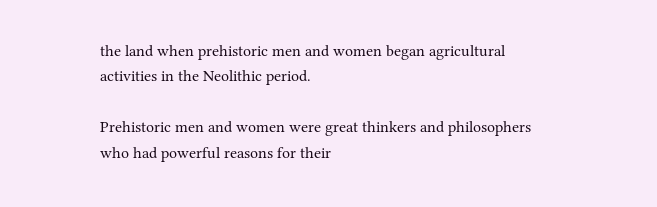the land when prehistoric men and women began agricultural activities in the Neolithic period.

Prehistoric men and women were great thinkers and philosophers who had powerful reasons for their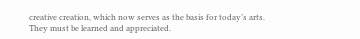creative creation, which now serves as the basis for today’s arts. They must be learned and appreciated.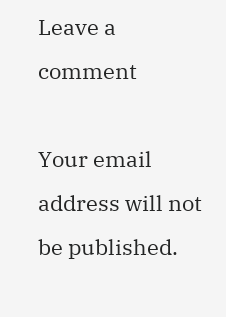Leave a comment

Your email address will not be published.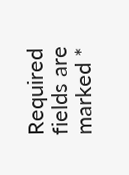Required fields are marked *